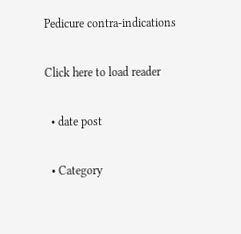Pedicure contra-indications

Click here to load reader

  • date post

  • Category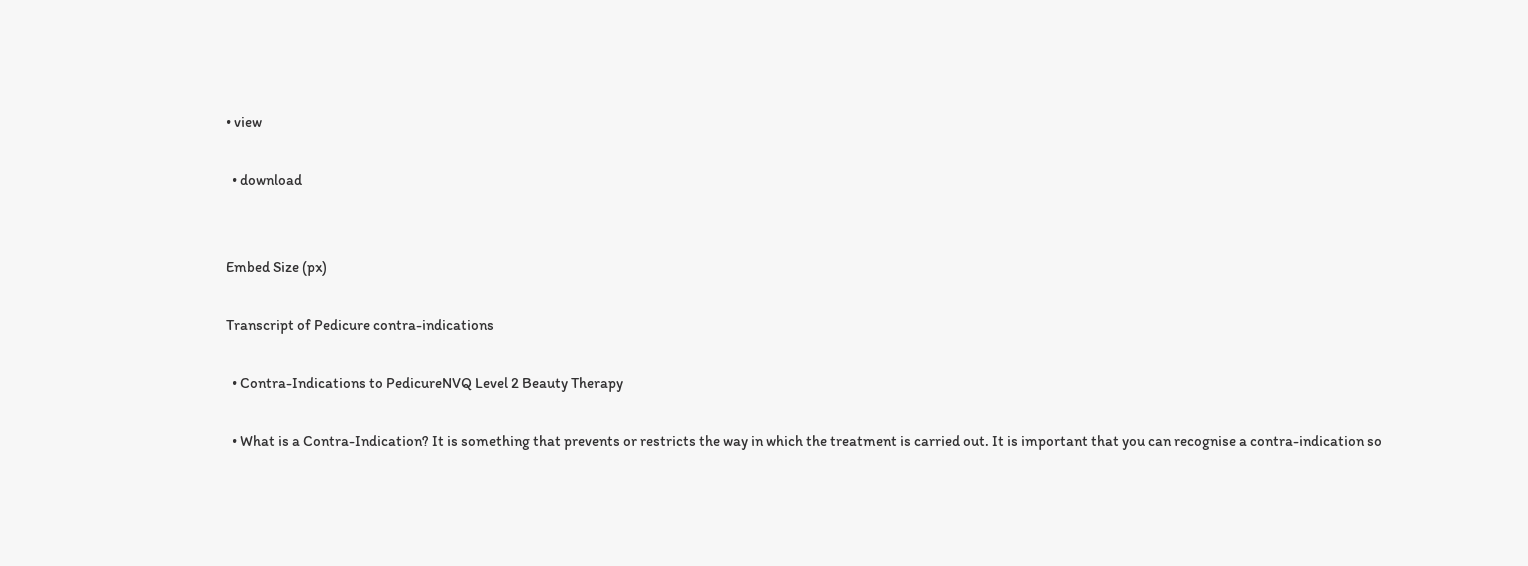• view

  • download


Embed Size (px)

Transcript of Pedicure contra-indications

  • Contra-Indications to PedicureNVQ Level 2 Beauty Therapy

  • What is a Contra-Indication? It is something that prevents or restricts the way in which the treatment is carried out. It is important that you can recognise a contra-indication so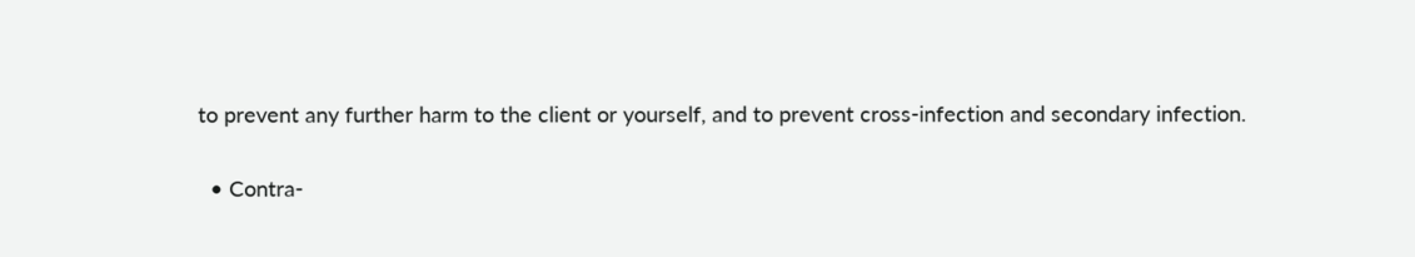to prevent any further harm to the client or yourself, and to prevent cross-infection and secondary infection.

  • Contra-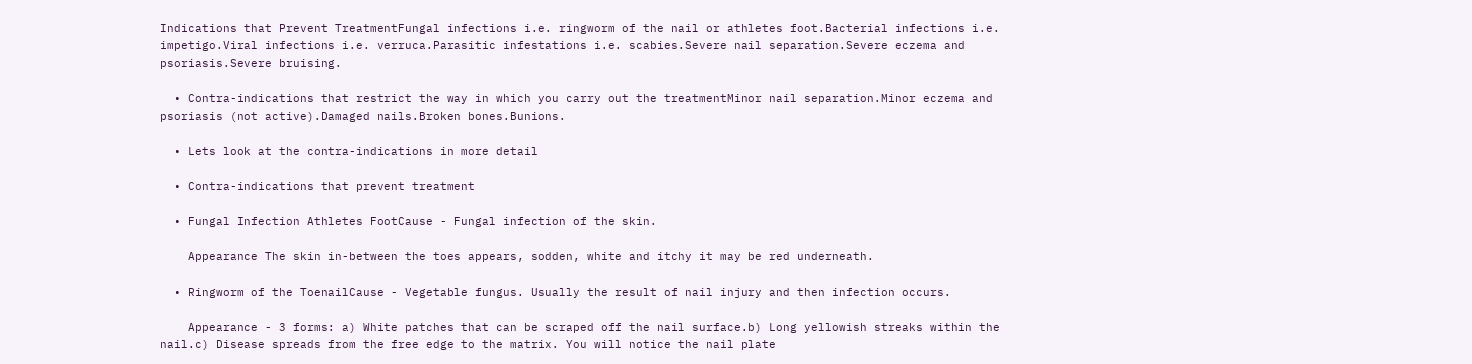Indications that Prevent TreatmentFungal infections i.e. ringworm of the nail or athletes foot.Bacterial infections i.e. impetigo.Viral infections i.e. verruca.Parasitic infestations i.e. scabies.Severe nail separation.Severe eczema and psoriasis.Severe bruising.

  • Contra-indications that restrict the way in which you carry out the treatmentMinor nail separation.Minor eczema and psoriasis (not active).Damaged nails.Broken bones.Bunions.

  • Lets look at the contra-indications in more detail

  • Contra-indications that prevent treatment

  • Fungal Infection Athletes FootCause - Fungal infection of the skin.

    Appearance The skin in-between the toes appears, sodden, white and itchy it may be red underneath.

  • Ringworm of the ToenailCause - Vegetable fungus. Usually the result of nail injury and then infection occurs.

    Appearance - 3 forms: a) White patches that can be scraped off the nail surface.b) Long yellowish streaks within the nail.c) Disease spreads from the free edge to the matrix. You will notice the nail plate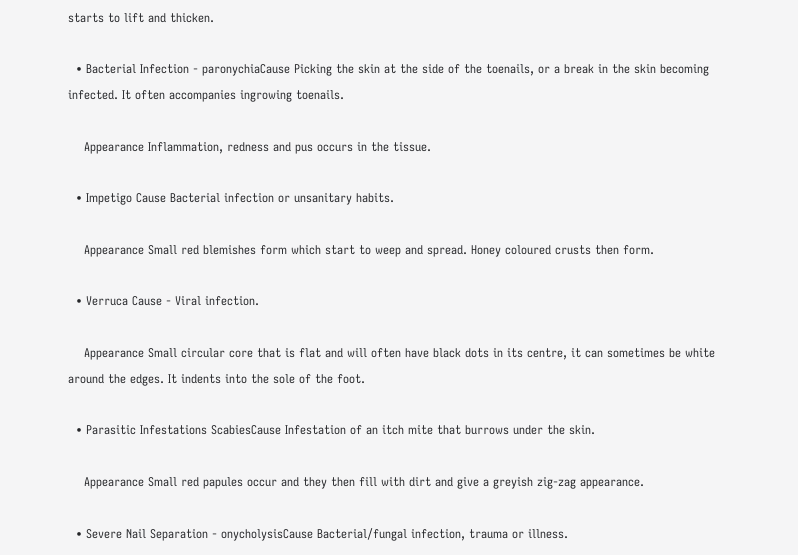starts to lift and thicken.

  • Bacterial Infection - paronychiaCause Picking the skin at the side of the toenails, or a break in the skin becoming infected. It often accompanies ingrowing toenails.

    Appearance Inflammation, redness and pus occurs in the tissue.

  • Impetigo Cause Bacterial infection or unsanitary habits.

    Appearance Small red blemishes form which start to weep and spread. Honey coloured crusts then form.

  • Verruca Cause - Viral infection.

    Appearance Small circular core that is flat and will often have black dots in its centre, it can sometimes be white around the edges. It indents into the sole of the foot.

  • Parasitic Infestations ScabiesCause Infestation of an itch mite that burrows under the skin.

    Appearance Small red papules occur and they then fill with dirt and give a greyish zig-zag appearance.

  • Severe Nail Separation - onycholysisCause Bacterial/fungal infection, trauma or illness.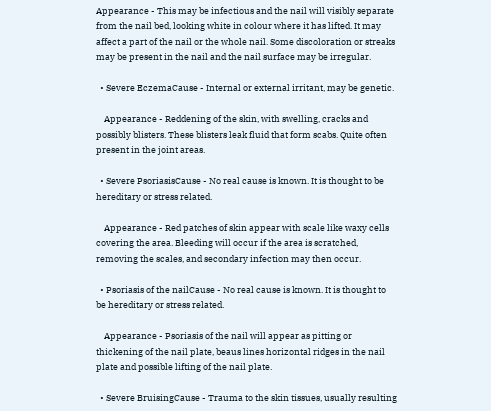Appearance - This may be infectious and the nail will visibly separate from the nail bed, looking white in colour where it has lifted. It may affect a part of the nail or the whole nail. Some discoloration or streaks may be present in the nail and the nail surface may be irregular.

  • Severe EczemaCause - Internal or external irritant, may be genetic.

    Appearance - Reddening of the skin, with swelling, cracks and possibly blisters. These blisters leak fluid that form scabs. Quite often present in the joint areas.

  • Severe PsoriasisCause - No real cause is known. It is thought to be hereditary or stress related.

    Appearance - Red patches of skin appear with scale like waxy cells covering the area. Bleeding will occur if the area is scratched, removing the scales, and secondary infection may then occur.

  • Psoriasis of the nailCause - No real cause is known. It is thought to be hereditary or stress related.

    Appearance - Psoriasis of the nail will appear as pitting or thickening of the nail plate, beaus lines horizontal ridges in the nail plate and possible lifting of the nail plate.

  • Severe BruisingCause - Trauma to the skin tissues, usually resulting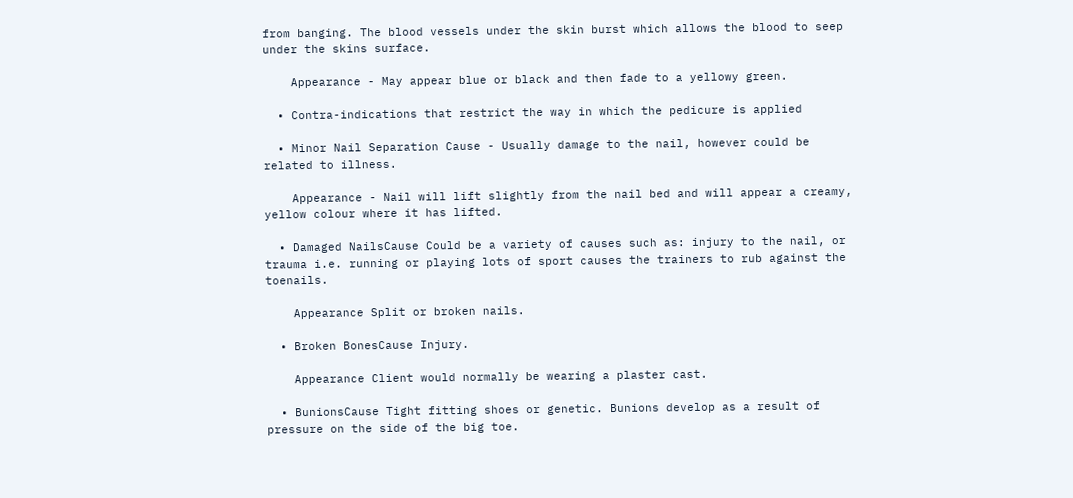from banging. The blood vessels under the skin burst which allows the blood to seep under the skins surface.

    Appearance - May appear blue or black and then fade to a yellowy green.

  • Contra-indications that restrict the way in which the pedicure is applied

  • Minor Nail Separation Cause - Usually damage to the nail, however could be related to illness.

    Appearance - Nail will lift slightly from the nail bed and will appear a creamy, yellow colour where it has lifted.

  • Damaged NailsCause Could be a variety of causes such as: injury to the nail, or trauma i.e. running or playing lots of sport causes the trainers to rub against the toenails.

    Appearance Split or broken nails.

  • Broken BonesCause Injury.

    Appearance Client would normally be wearing a plaster cast.

  • BunionsCause Tight fitting shoes or genetic. Bunions develop as a result of pressure on the side of the big toe.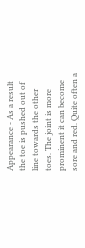Appearance - As a result the toe is pushed out of line towards the other toes. The joint is more prominent it can become sore and red. Quite often a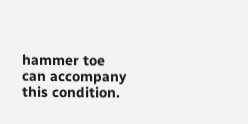hammer toe can accompany this condition.